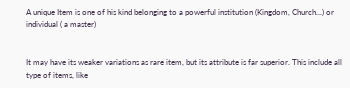A unique Item is one of his kind belonging to a powerful institution (Kingdom, Church...) or individual ( a master)


It may have its weaker variations as rare item, but its attribute is far superior. This include all type of items, like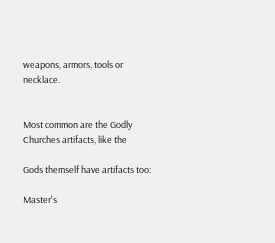weapons, armors, tools or necklace.


Most common are the Godly Churches artifacts, like the

Gods themself have artifacts too:

Master's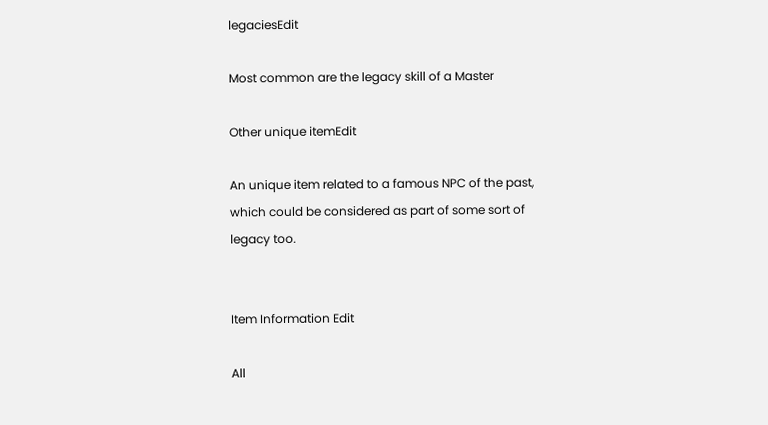legaciesEdit

Most common are the legacy skill of a Master

Other unique itemEdit

An unique item related to a famous NPC of the past, which could be considered as part of some sort of legacy too.


Item Information Edit

All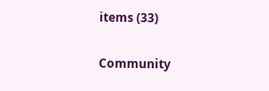items (33)

Community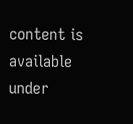content is available under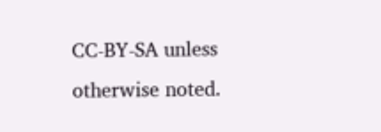CC-BY-SA unless otherwise noted.